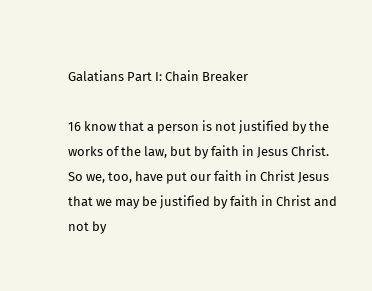Galatians Part I: Chain Breaker

16 know that a person is not justified by the works of the law, but by faith in Jesus Christ. So we, too, have put our faith in Christ Jesus that we may be justified by faith in Christ and not by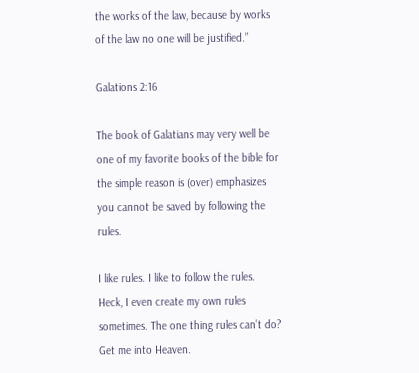the works of the law, because by works of the law no one will be justified.”

Galations 2:16

The book of Galatians may very well be one of my favorite books of the bible for the simple reason is (over) emphasizes you cannot be saved by following the rules.

I like rules. I like to follow the rules. Heck, I even create my own rules sometimes. The one thing rules can’t do? Get me into Heaven.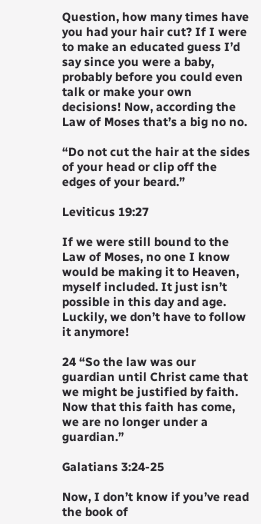Question, how many times have you had your hair cut? If I were to make an educated guess I’d say since you were a baby, probably before you could even talk or make your own decisions! Now, according the Law of Moses that’s a big no no.

“Do not cut the hair at the sides of your head or clip off the edges of your beard.”

Leviticus 19:27

If we were still bound to the Law of Moses, no one I know would be making it to Heaven, myself included. It just isn’t possible in this day and age. Luckily, we don’t have to follow it anymore!

24 “So the law was our guardian until Christ came that we might be justified by faith. Now that this faith has come, we are no longer under a guardian.”

Galatians 3:24-25

Now, I don’t know if you’ve read the book of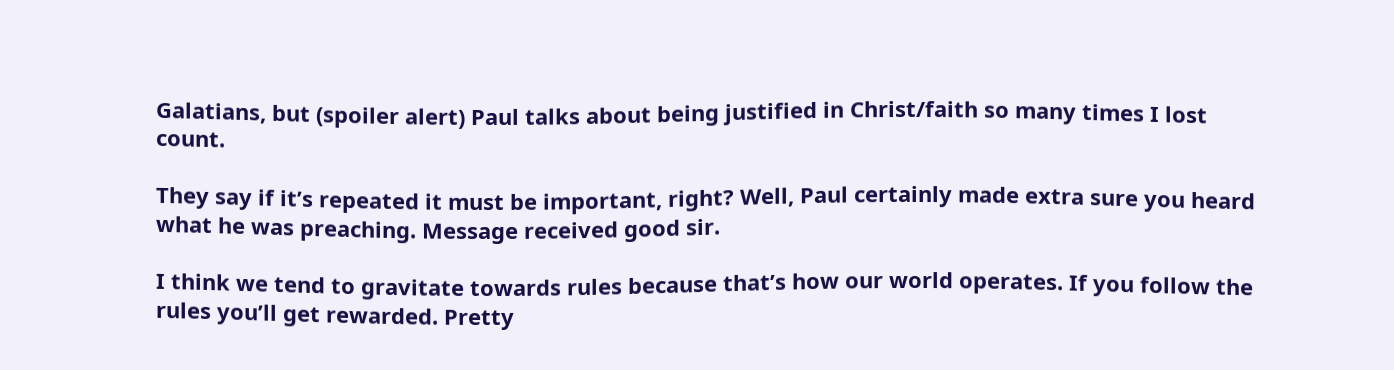Galatians, but (spoiler alert) Paul talks about being justified in Christ/faith so many times I lost count.

They say if it’s repeated it must be important, right? Well, Paul certainly made extra sure you heard what he was preaching. Message received good sir.

I think we tend to gravitate towards rules because that’s how our world operates. If you follow the rules you’ll get rewarded. Pretty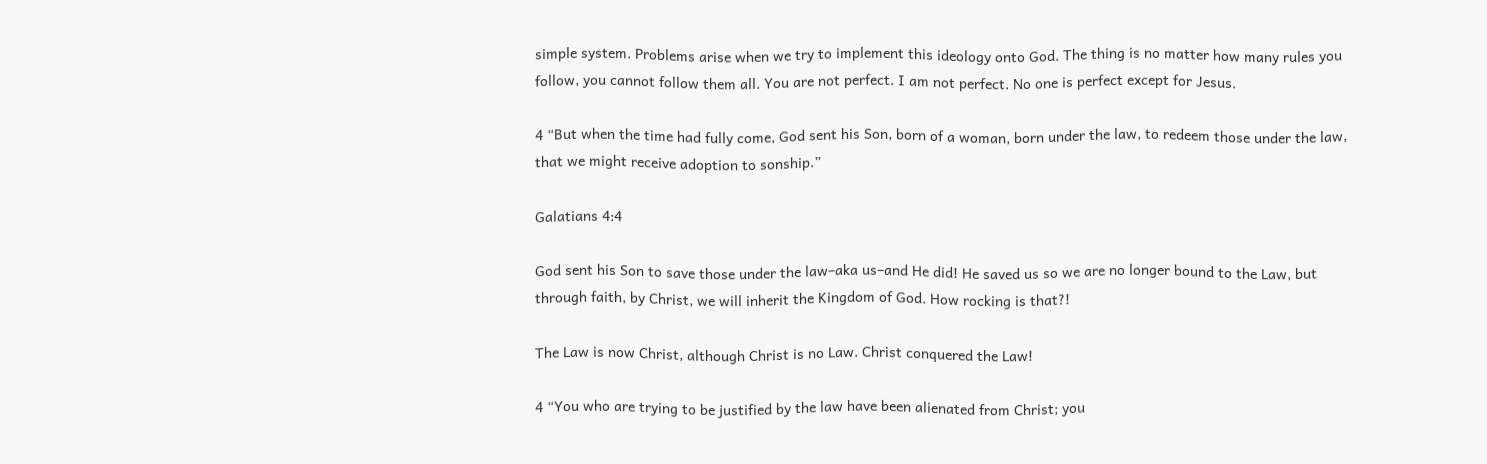simple system. Problems arise when we try to implement this ideology onto God. The thing is no matter how many rules you follow, you cannot follow them all. You are not perfect. I am not perfect. No one is perfect except for Jesus.

4 “But when the time had fully come, God sent his Son, born of a woman, born under the law, to redeem those under the law, that we might receive adoption to sonship.”

Galatians 4:4

God sent his Son to save those under the law–aka us–and He did! He saved us so we are no longer bound to the Law, but through faith, by Christ, we will inherit the Kingdom of God. How rocking is that?!

The Law is now Christ, although Christ is no Law. Christ conquered the Law!

4 “You who are trying to be justified by the law have been alienated from Christ; you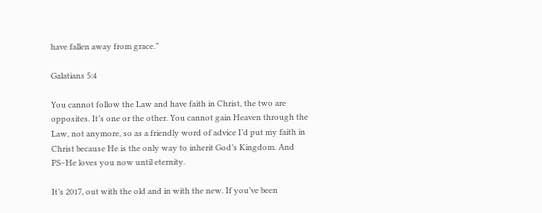have fallen away from grace.”

Galatians 5:4

You cannot follow the Law and have faith in Christ, the two are opposites. It’s one or the other. You cannot gain Heaven through the Law, not anymore, so as a friendly word of advice I’d put my faith in Christ because He is the only way to inherit God’s Kingdom. And PS–He loves you now until eternity.

It’s 2017, out with the old and in with the new. If you’ve been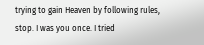trying to gain Heaven by following rules, stop. I was you once. I tried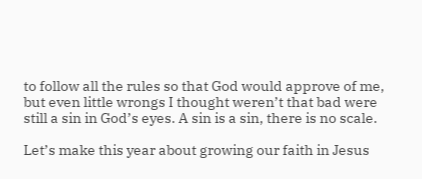to follow all the rules so that God would approve of me, but even little wrongs I thought weren’t that bad were still a sin in God’s eyes. A sin is a sin, there is no scale.

Let’s make this year about growing our faith in Jesus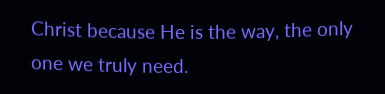Christ because He is the way, the only one we truly need.